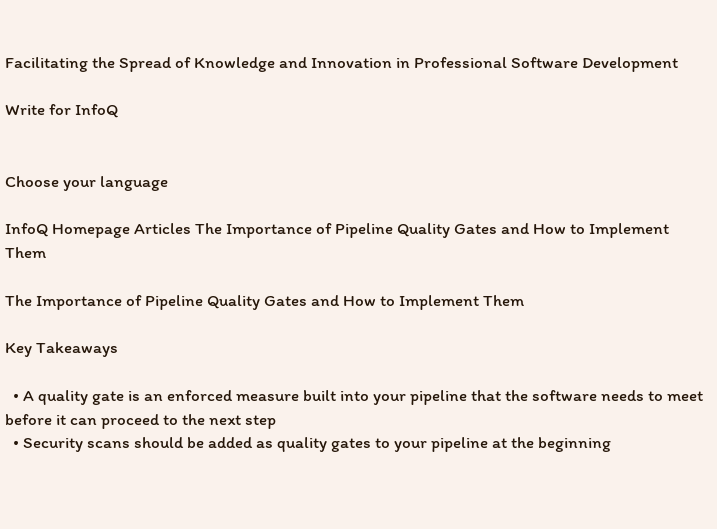Facilitating the Spread of Knowledge and Innovation in Professional Software Development

Write for InfoQ


Choose your language

InfoQ Homepage Articles The Importance of Pipeline Quality Gates and How to Implement Them

The Importance of Pipeline Quality Gates and How to Implement Them

Key Takeaways

  • A quality gate is an enforced measure built into your pipeline that the software needs to meet before it can proceed to the next step
  • Security scans should be added as quality gates to your pipeline at the beginning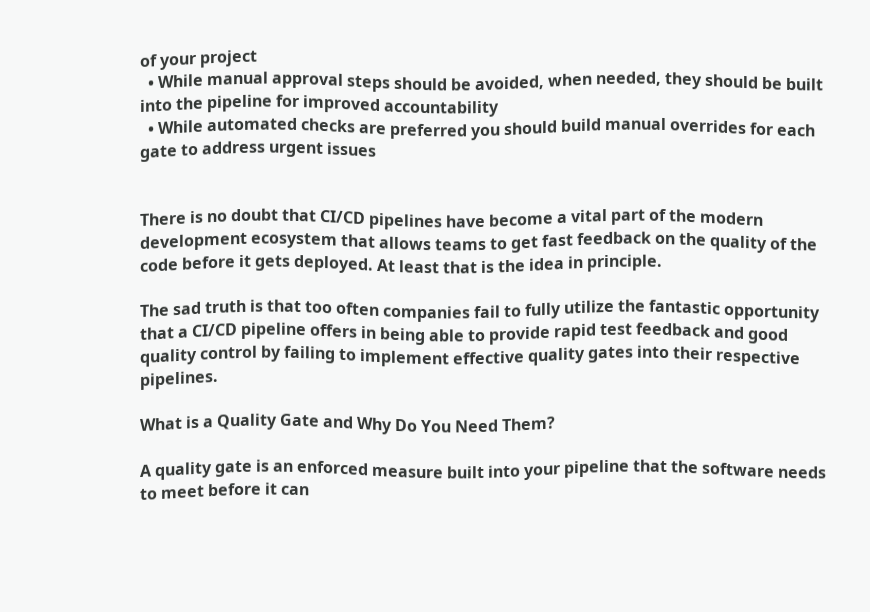of your project
  • While manual approval steps should be avoided, when needed, they should be built into the pipeline for improved accountability
  • While automated checks are preferred you should build manual overrides for each gate to address urgent issues


There is no doubt that CI/CD pipelines have become a vital part of the modern development ecosystem that allows teams to get fast feedback on the quality of the code before it gets deployed. At least that is the idea in principle.

The sad truth is that too often companies fail to fully utilize the fantastic opportunity that a CI/CD pipeline offers in being able to provide rapid test feedback and good quality control by failing to implement effective quality gates into their respective pipelines.

What is a Quality Gate and Why Do You Need Them?

A quality gate is an enforced measure built into your pipeline that the software needs to meet before it can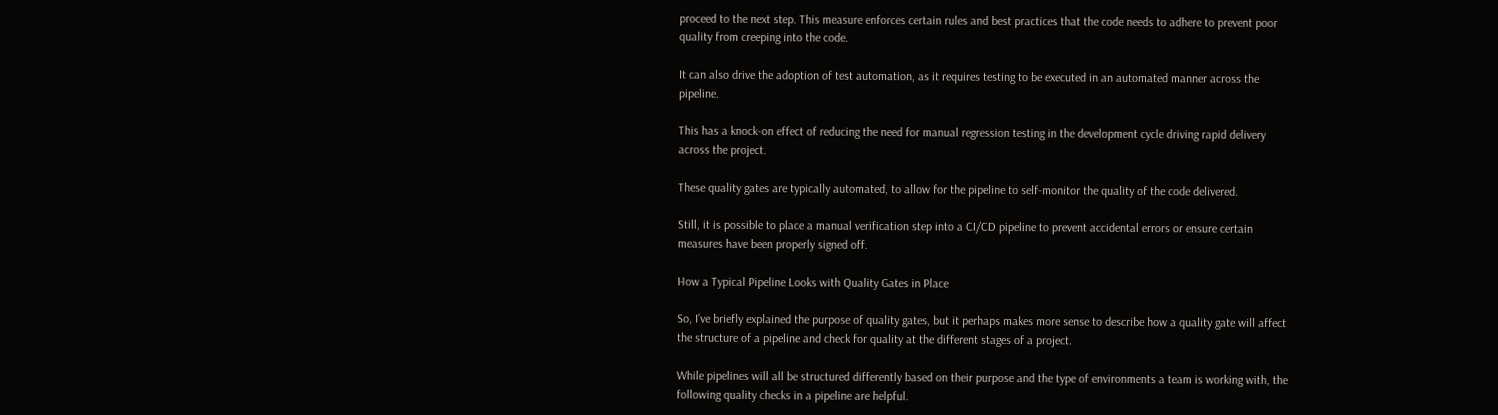proceed to the next step. This measure enforces certain rules and best practices that the code needs to adhere to prevent poor quality from creeping into the code.

It can also drive the adoption of test automation, as it requires testing to be executed in an automated manner across the pipeline.

This has a knock-on effect of reducing the need for manual regression testing in the development cycle driving rapid delivery across the project.

These quality gates are typically automated, to allow for the pipeline to self-monitor the quality of the code delivered.

Still, it is possible to place a manual verification step into a CI/CD pipeline to prevent accidental errors or ensure certain measures have been properly signed off.

How a Typical Pipeline Looks with Quality Gates in Place

So, I’ve briefly explained the purpose of quality gates, but it perhaps makes more sense to describe how a quality gate will affect the structure of a pipeline and check for quality at the different stages of a project.

While pipelines will all be structured differently based on their purpose and the type of environments a team is working with, the following quality checks in a pipeline are helpful.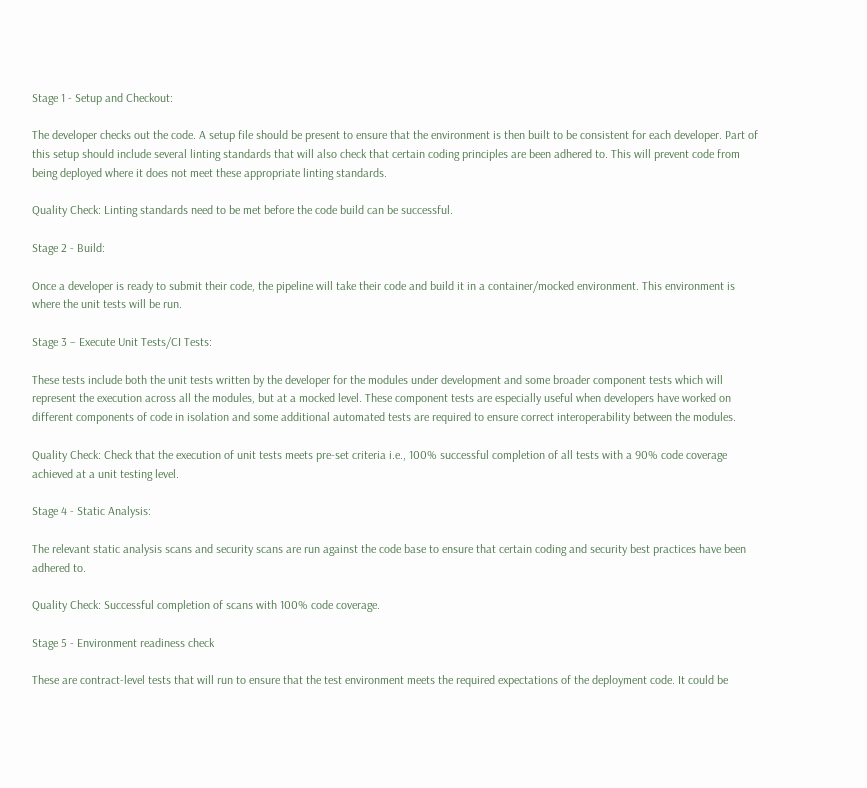Stage 1 - Setup and Checkout:

The developer checks out the code. A setup file should be present to ensure that the environment is then built to be consistent for each developer. Part of this setup should include several linting standards that will also check that certain coding principles are been adhered to. This will prevent code from being deployed where it does not meet these appropriate linting standards.

Quality Check: Linting standards need to be met before the code build can be successful.

Stage 2 - Build:

Once a developer is ready to submit their code, the pipeline will take their code and build it in a container/mocked environment. This environment is where the unit tests will be run.

Stage 3 – Execute Unit Tests/CI Tests:

These tests include both the unit tests written by the developer for the modules under development and some broader component tests which will represent the execution across all the modules, but at a mocked level. These component tests are especially useful when developers have worked on different components of code in isolation and some additional automated tests are required to ensure correct interoperability between the modules.

Quality Check: Check that the execution of unit tests meets pre-set criteria i.e., 100% successful completion of all tests with a 90% code coverage achieved at a unit testing level.

Stage 4 - Static Analysis:

The relevant static analysis scans and security scans are run against the code base to ensure that certain coding and security best practices have been adhered to.

Quality Check: Successful completion of scans with 100% code coverage.

Stage 5 - Environment readiness check

These are contract-level tests that will run to ensure that the test environment meets the required expectations of the deployment code. It could be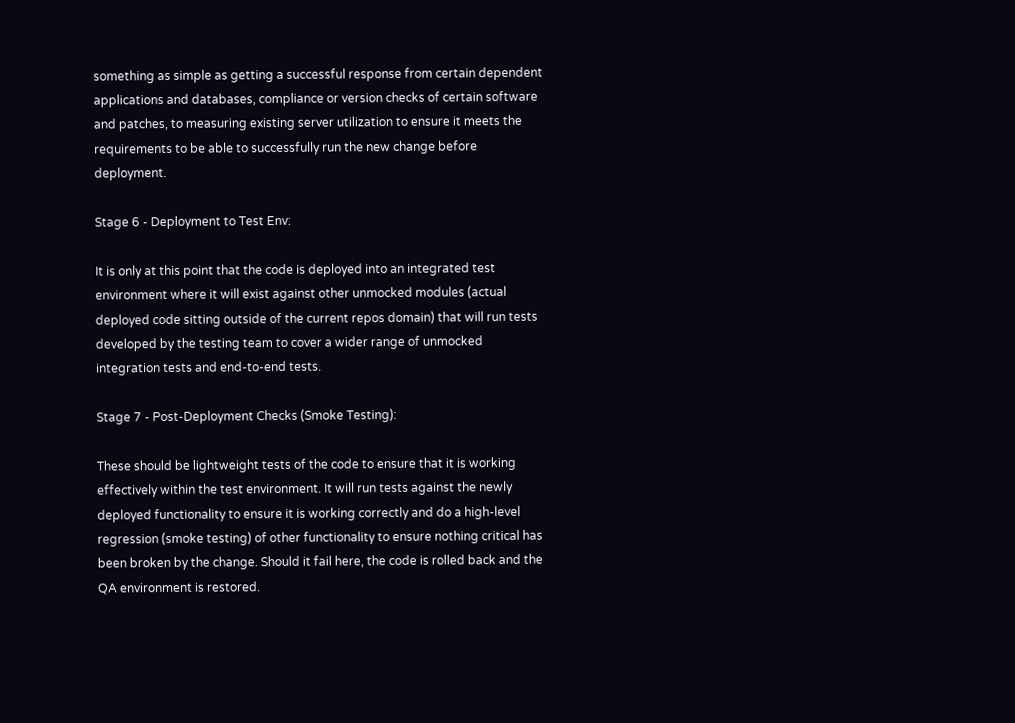something as simple as getting a successful response from certain dependent applications and databases, compliance or version checks of certain software and patches, to measuring existing server utilization to ensure it meets the requirements to be able to successfully run the new change before deployment.

Stage 6 - Deployment to Test Env:

It is only at this point that the code is deployed into an integrated test environment where it will exist against other unmocked modules (actual deployed code sitting outside of the current repos domain) that will run tests developed by the testing team to cover a wider range of unmocked integration tests and end-to-end tests.

Stage 7 - Post-Deployment Checks (Smoke Testing):

These should be lightweight tests of the code to ensure that it is working effectively within the test environment. It will run tests against the newly deployed functionality to ensure it is working correctly and do a high-level regression (smoke testing) of other functionality to ensure nothing critical has been broken by the change. Should it fail here, the code is rolled back and the QA environment is restored.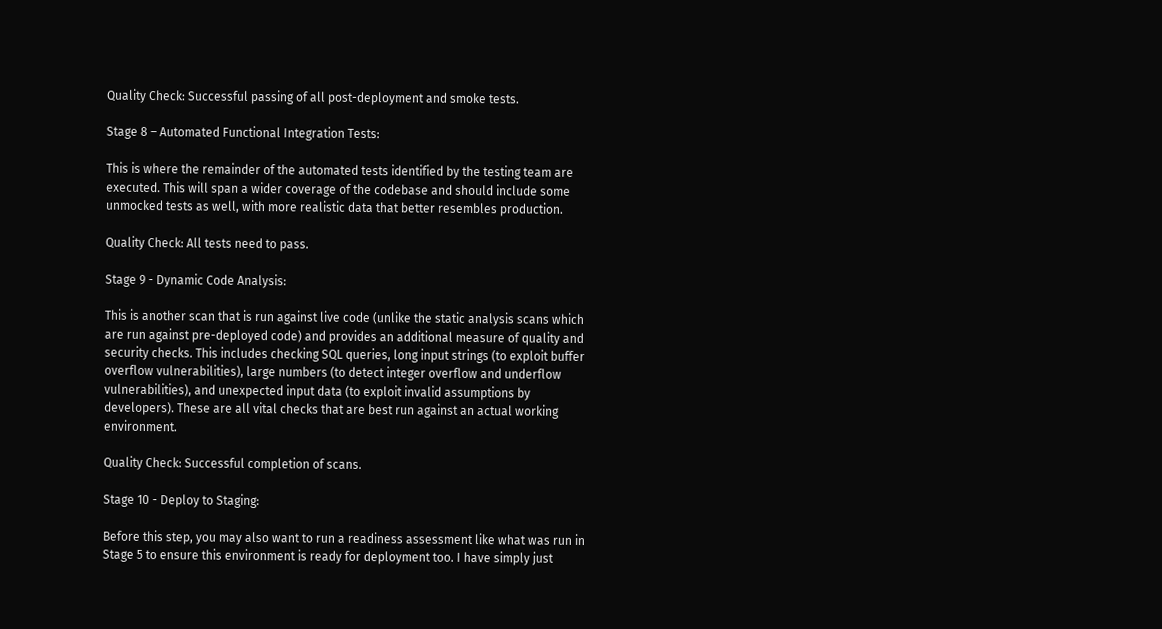Quality Check: Successful passing of all post-deployment and smoke tests.

Stage 8 – Automated Functional Integration Tests:

This is where the remainder of the automated tests identified by the testing team are executed. This will span a wider coverage of the codebase and should include some unmocked tests as well, with more realistic data that better resembles production.

Quality Check: All tests need to pass.

Stage 9 - Dynamic Code Analysis:

This is another scan that is run against live code (unlike the static analysis scans which are run against pre-deployed code) and provides an additional measure of quality and security checks. This includes checking SQL queries, long input strings (to exploit buffer overflow vulnerabilities), large numbers (to detect integer overflow and underflow vulnerabilities), and unexpected input data (to exploit invalid assumptions by developers). These are all vital checks that are best run against an actual working environment.

Quality Check: Successful completion of scans.

Stage 10 - Deploy to Staging:

Before this step, you may also want to run a readiness assessment like what was run in Stage 5 to ensure this environment is ready for deployment too. I have simply just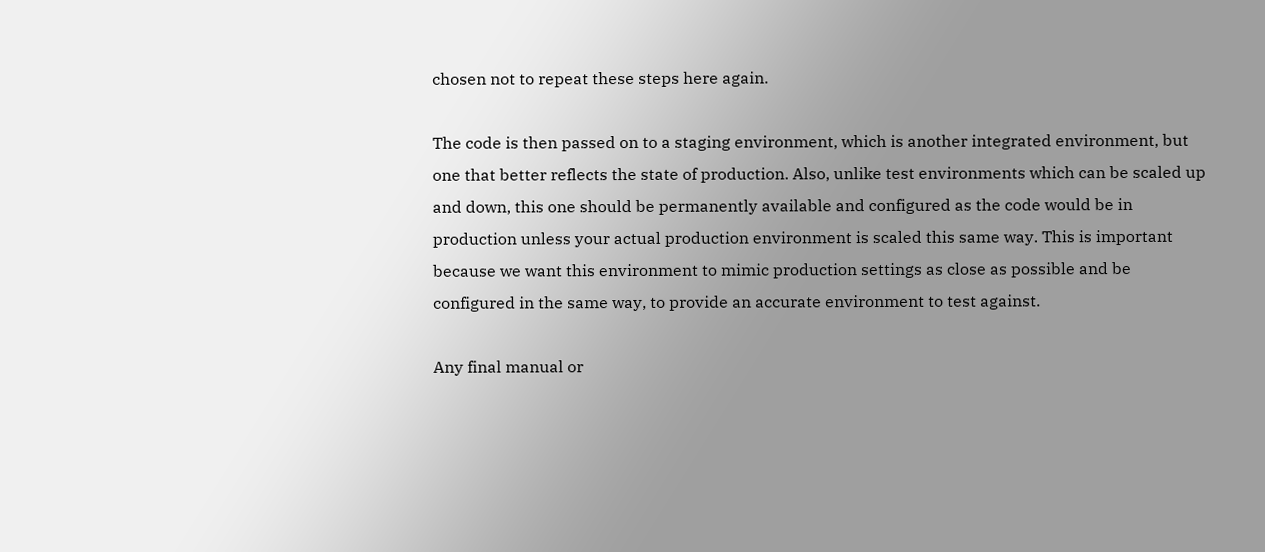chosen not to repeat these steps here again.

The code is then passed on to a staging environment, which is another integrated environment, but one that better reflects the state of production. Also, unlike test environments which can be scaled up and down, this one should be permanently available and configured as the code would be in production unless your actual production environment is scaled this same way. This is important because we want this environment to mimic production settings as close as possible and be configured in the same way, to provide an accurate environment to test against.

Any final manual or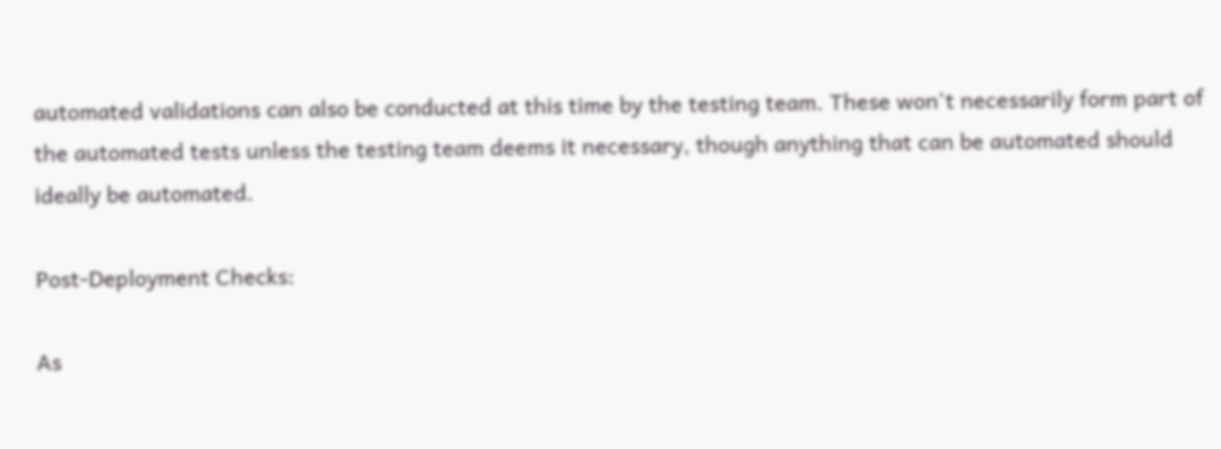automated validations can also be conducted at this time by the testing team. These won't necessarily form part of the automated tests unless the testing team deems it necessary, though anything that can be automated should ideally be automated.

Post-Deployment Checks:

As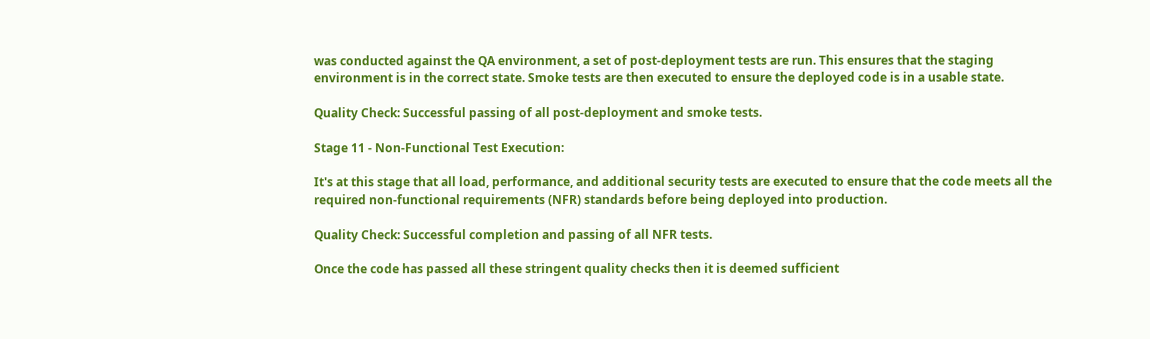was conducted against the QA environment, a set of post-deployment tests are run. This ensures that the staging environment is in the correct state. Smoke tests are then executed to ensure the deployed code is in a usable state.

Quality Check: Successful passing of all post-deployment and smoke tests.

Stage 11 - Non-Functional Test Execution:

It's at this stage that all load, performance, and additional security tests are executed to ensure that the code meets all the required non-functional requirements (NFR) standards before being deployed into production.

Quality Check: Successful completion and passing of all NFR tests.

Once the code has passed all these stringent quality checks then it is deemed sufficient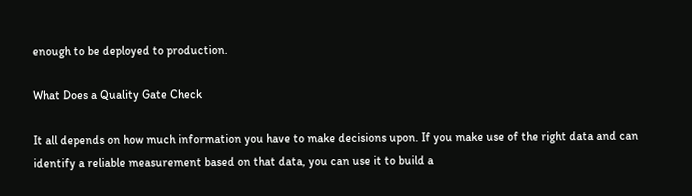enough to be deployed to production.

What Does a Quality Gate Check

It all depends on how much information you have to make decisions upon. If you make use of the right data and can identify a reliable measurement based on that data, you can use it to build a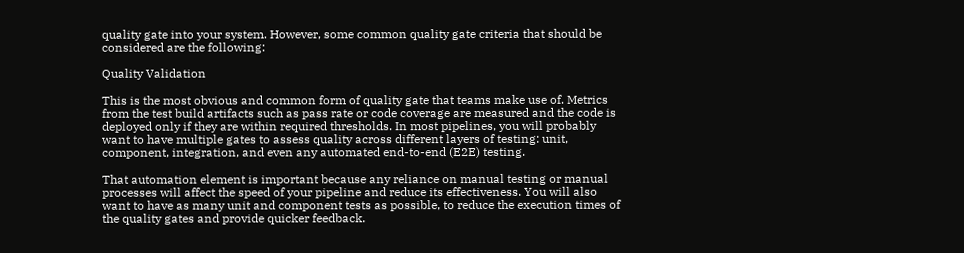quality gate into your system. However, some common quality gate criteria that should be considered are the following:

Quality Validation

This is the most obvious and common form of quality gate that teams make use of. Metrics from the test build artifacts such as pass rate or code coverage are measured and the code is deployed only if they are within required thresholds. In most pipelines, you will probably want to have multiple gates to assess quality across different layers of testing: unit, component, integration, and even any automated end-to-end (E2E) testing.

That automation element is important because any reliance on manual testing or manual processes will affect the speed of your pipeline and reduce its effectiveness. You will also want to have as many unit and component tests as possible, to reduce the execution times of the quality gates and provide quicker feedback.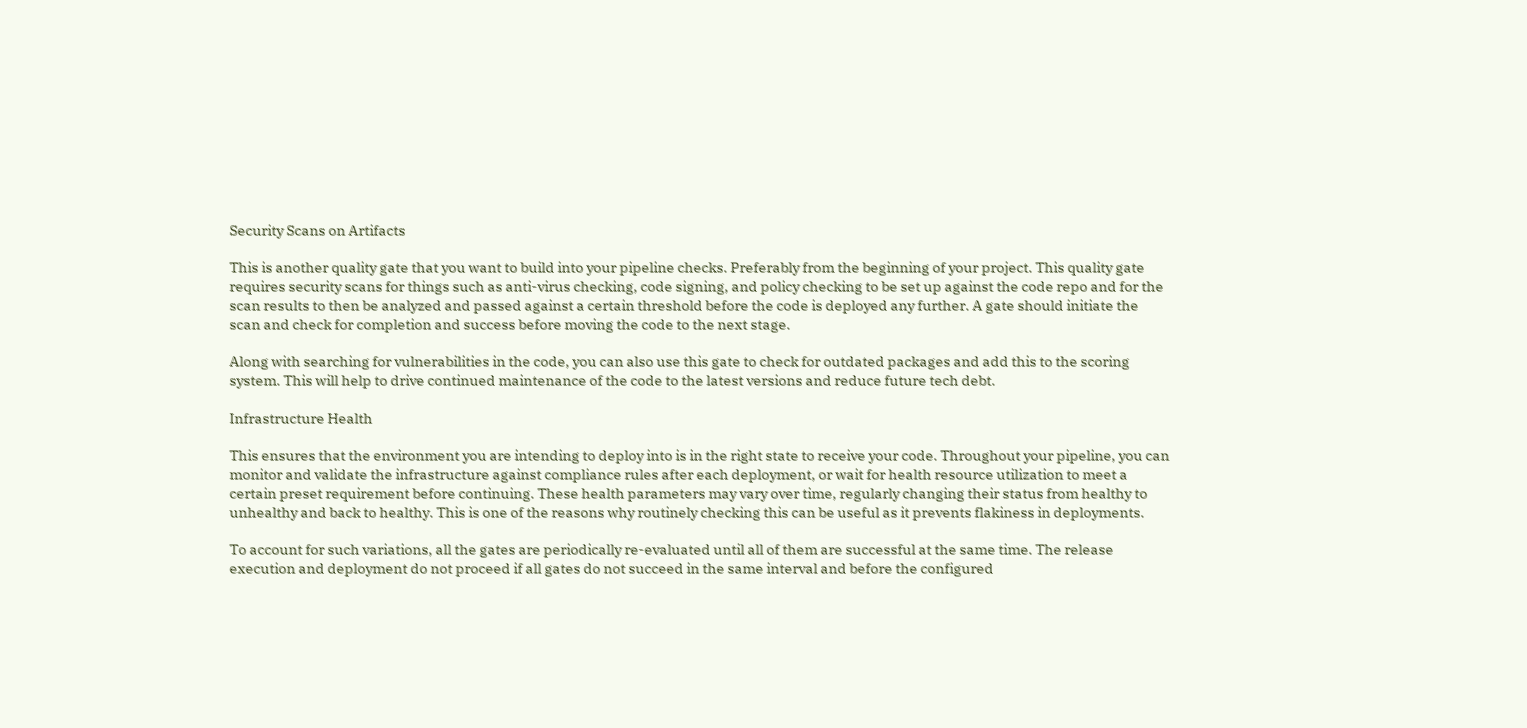Security Scans on Artifacts

This is another quality gate that you want to build into your pipeline checks. Preferably from the beginning of your project. This quality gate requires security scans for things such as anti-virus checking, code signing, and policy checking to be set up against the code repo and for the scan results to then be analyzed and passed against a certain threshold before the code is deployed any further. A gate should initiate the scan and check for completion and success before moving the code to the next stage.

Along with searching for vulnerabilities in the code, you can also use this gate to check for outdated packages and add this to the scoring system. This will help to drive continued maintenance of the code to the latest versions and reduce future tech debt.

Infrastructure Health

This ensures that the environment you are intending to deploy into is in the right state to receive your code. Throughout your pipeline, you can monitor and validate the infrastructure against compliance rules after each deployment, or wait for health resource utilization to meet a certain preset requirement before continuing. These health parameters may vary over time, regularly changing their status from healthy to unhealthy and back to healthy. This is one of the reasons why routinely checking this can be useful as it prevents flakiness in deployments.

To account for such variations, all the gates are periodically re-evaluated until all of them are successful at the same time. The release execution and deployment do not proceed if all gates do not succeed in the same interval and before the configured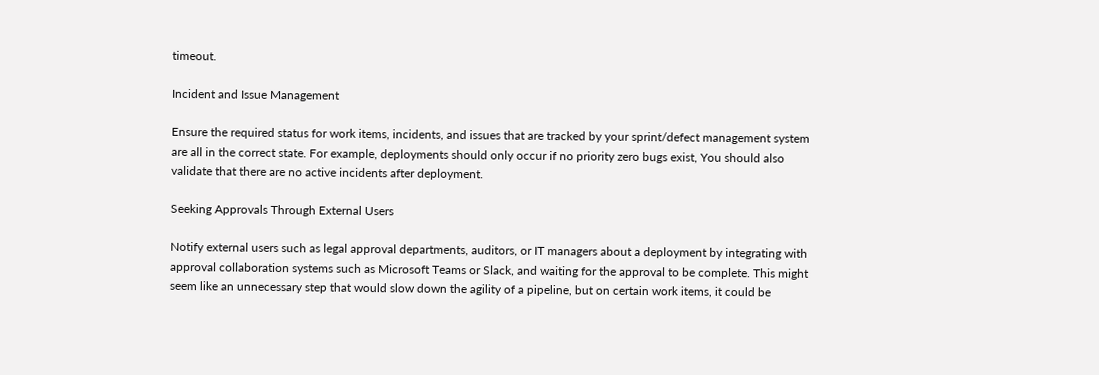timeout.

Incident and Issue Management

Ensure the required status for work items, incidents, and issues that are tracked by your sprint/defect management system are all in the correct state. For example, deployments should only occur if no priority zero bugs exist, You should also validate that there are no active incidents after deployment.

Seeking Approvals Through External Users

Notify external users such as legal approval departments, auditors, or IT managers about a deployment by integrating with approval collaboration systems such as Microsoft Teams or Slack, and waiting for the approval to be complete. This might seem like an unnecessary step that would slow down the agility of a pipeline, but on certain work items, it could be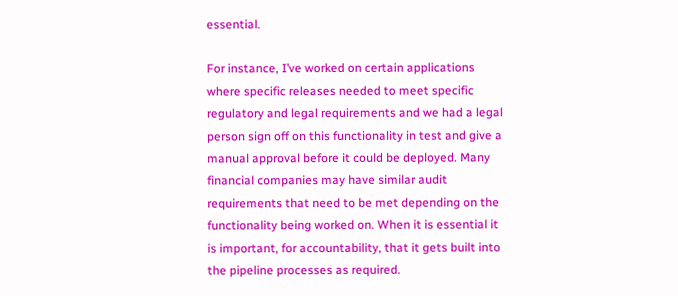essential.

For instance, I’ve worked on certain applications where specific releases needed to meet specific regulatory and legal requirements and we had a legal person sign off on this functionality in test and give a manual approval before it could be deployed. Many financial companies may have similar audit requirements that need to be met depending on the functionality being worked on. When it is essential it is important, for accountability, that it gets built into the pipeline processes as required.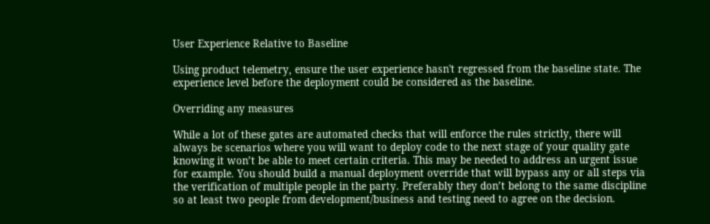User Experience Relative to Baseline

Using product telemetry, ensure the user experience hasn't regressed from the baseline state. The experience level before the deployment could be considered as the baseline.

Overriding any measures

While a lot of these gates are automated checks that will enforce the rules strictly, there will always be scenarios where you will want to deploy code to the next stage of your quality gate knowing it won’t be able to meet certain criteria. This may be needed to address an urgent issue for example. You should build a manual deployment override that will bypass any or all steps via the verification of multiple people in the party. Preferably they don’t belong to the same discipline so at least two people from development/business and testing need to agree on the decision.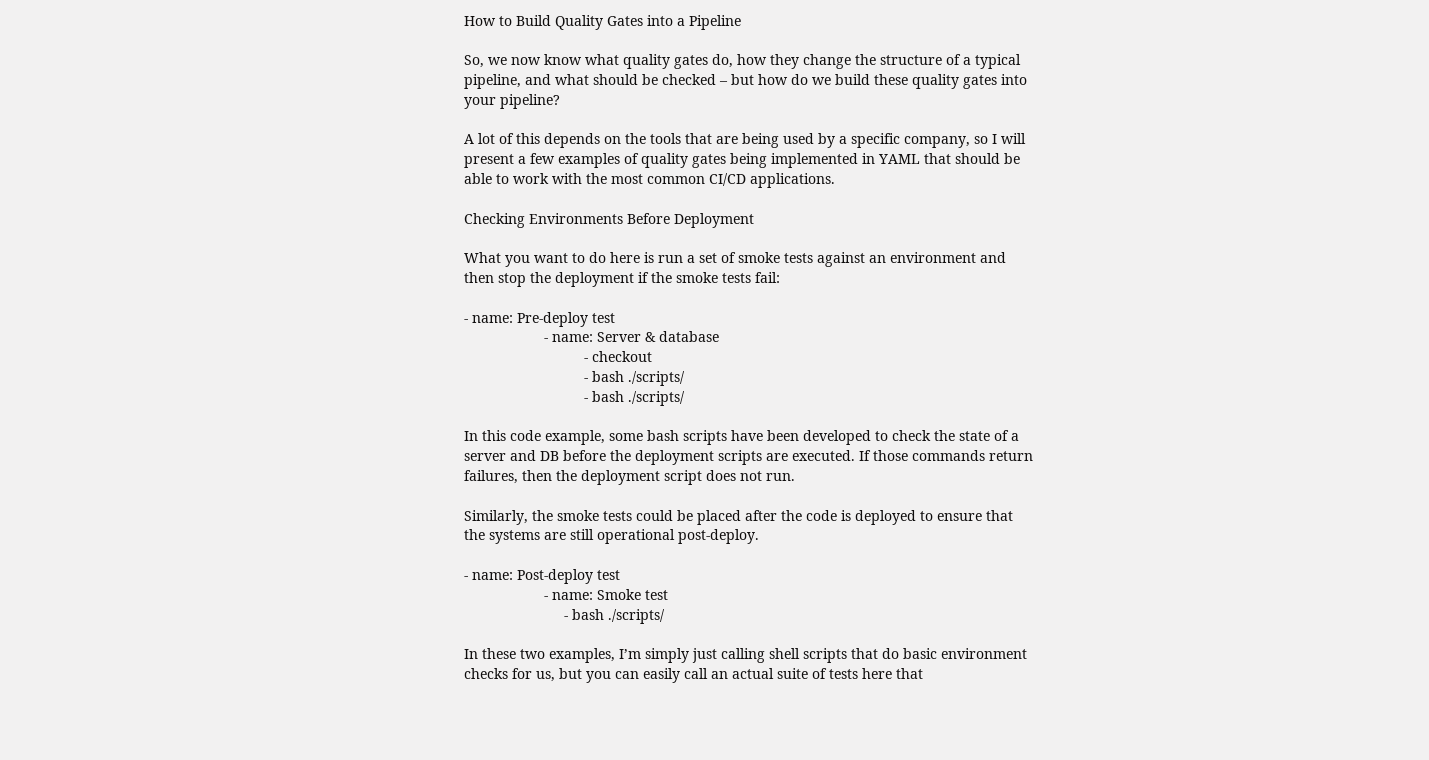How to Build Quality Gates into a Pipeline

So, we now know what quality gates do, how they change the structure of a typical pipeline, and what should be checked – but how do we build these quality gates into your pipeline?

A lot of this depends on the tools that are being used by a specific company, so I will present a few examples of quality gates being implemented in YAML that should be able to work with the most common CI/CD applications.

Checking Environments Before Deployment

What you want to do here is run a set of smoke tests against an environment and then stop the deployment if the smoke tests fail:

- name: Pre-deploy test
                    - name: Server & database
                              - checkout
                              - bash ./scripts/
                              - bash ./scripts/

In this code example, some bash scripts have been developed to check the state of a server and DB before the deployment scripts are executed. If those commands return failures, then the deployment script does not run.

Similarly, the smoke tests could be placed after the code is deployed to ensure that the systems are still operational post-deploy.

- name: Post-deploy test
                    - name: Smoke test
                         - bash ./scripts/

In these two examples, I’m simply just calling shell scripts that do basic environment checks for us, but you can easily call an actual suite of tests here that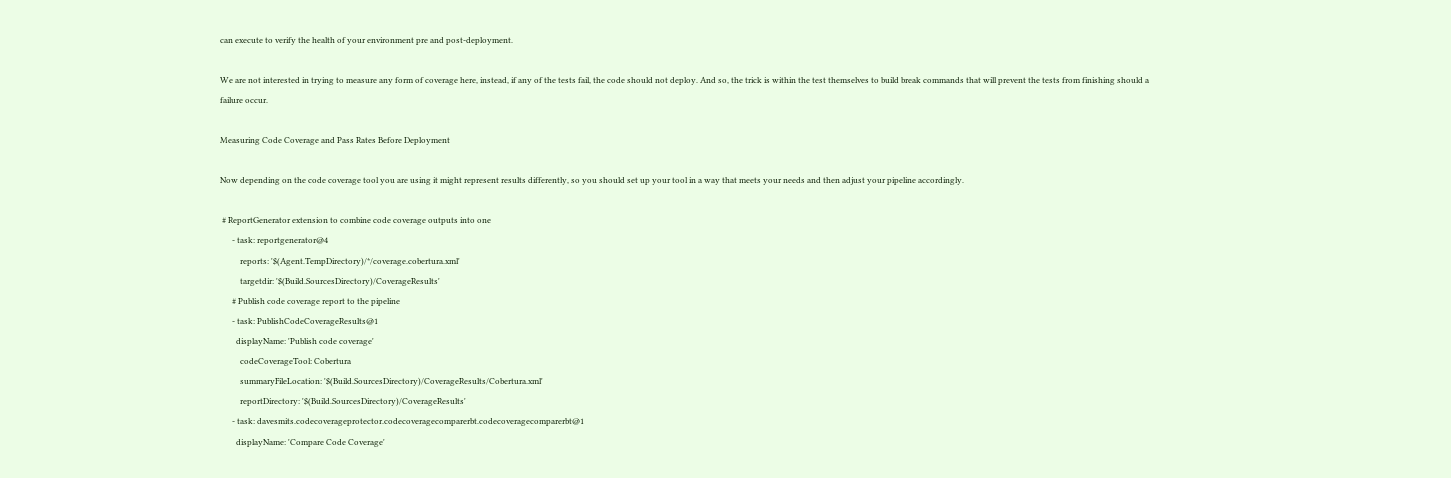can execute to verify the health of your environment pre and post-deployment.

We are not interested in trying to measure any form of coverage here, instead, if any of the tests fail, the code should not deploy. And so, the trick is within the test themselves to build break commands that will prevent the tests from finishing should a failure occur.

Measuring Code Coverage and Pass Rates Before Deployment

Now depending on the code coverage tool you are using it might represent results differently, so you should set up your tool in a way that meets your needs and then adjust your pipeline accordingly.

 # ReportGenerator extension to combine code coverage outputs into one
      - task: reportgenerator@4
          reports: '$(Agent.TempDirectory)/*/coverage.cobertura.xml'
          targetdir: '$(Build.SourcesDirectory)/CoverageResults'
      # Publish code coverage report to the pipeline
      - task: PublishCodeCoverageResults@1
        displayName: 'Publish code coverage'
          codeCoverageTool: Cobertura
          summaryFileLocation: '$(Build.SourcesDirectory)/CoverageResults/Cobertura.xml'
          reportDirectory: '$(Build.SourcesDirectory)/CoverageResults'
      - task: davesmits.codecoverageprotector.codecoveragecomparerbt.codecoveragecomparerbt@1
        displayName: 'Compare Code Coverage'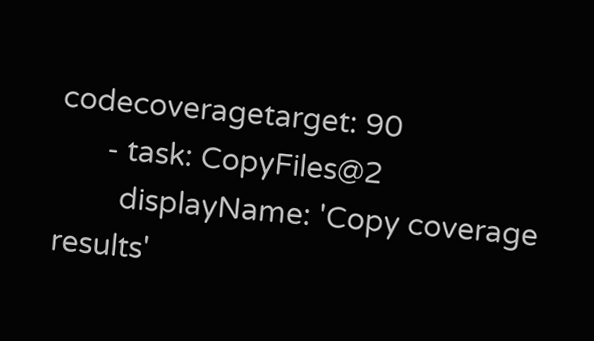codecoveragetarget: 90
      - task: CopyFiles@2
        displayName: 'Copy coverage results'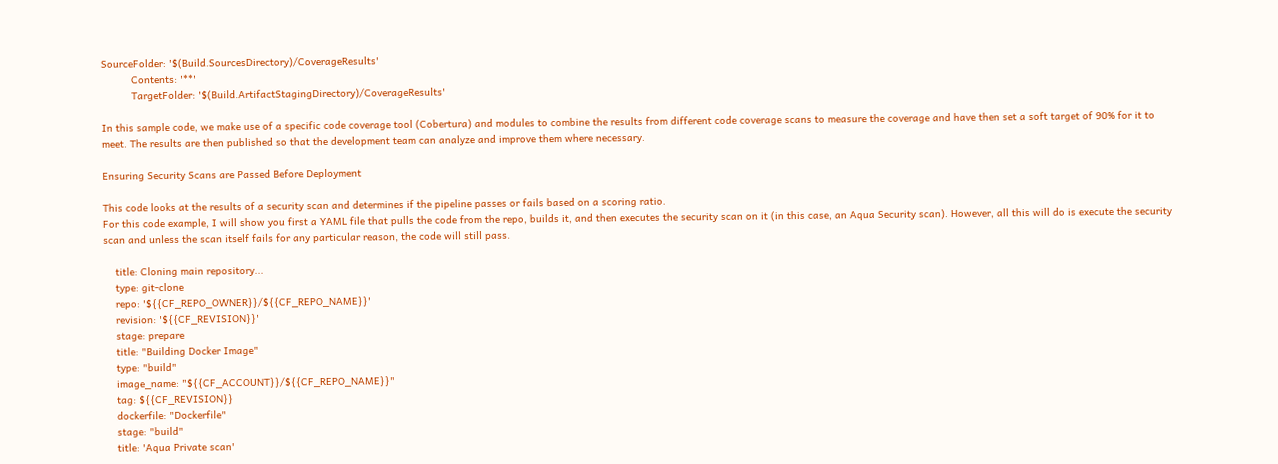SourceFolder: '$(Build.SourcesDirectory)/CoverageResults'
          Contents: '**'
          TargetFolder: '$(Build.ArtifactStagingDirectory)/CoverageResults'

In this sample code, we make use of a specific code coverage tool (Cobertura) and modules to combine the results from different code coverage scans to measure the coverage and have then set a soft target of 90% for it to meet. The results are then published so that the development team can analyze and improve them where necessary.

Ensuring Security Scans are Passed Before Deployment

This code looks at the results of a security scan and determines if the pipeline passes or fails based on a scoring ratio.
For this code example, I will show you first a YAML file that pulls the code from the repo, builds it, and then executes the security scan on it (in this case, an Aqua Security scan). However, all this will do is execute the security scan and unless the scan itself fails for any particular reason, the code will still pass.

    title: Cloning main repository...
    type: git-clone
    repo: '${{CF_REPO_OWNER}}/${{CF_REPO_NAME}}'
    revision: '${{CF_REVISION}}'
    stage: prepare
    title: "Building Docker Image"
    type: "build"
    image_name: "${{CF_ACCOUNT}}/${{CF_REPO_NAME}}"
    tag: ${{CF_REVISION}}
    dockerfile: "Dockerfile"
    stage: "build"
    title: 'Aqua Private scan'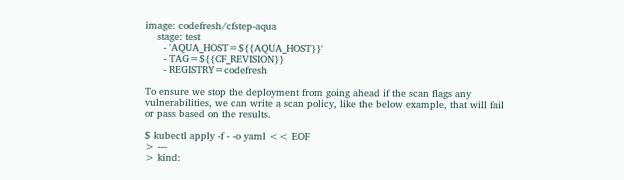image: codefresh/cfstep-aqua
    stage: test
      - 'AQUA_HOST=${{AQUA_HOST}}'
      - TAG=${{CF_REVISION}}
      - REGISTRY=codefresh

To ensure we stop the deployment from going ahead if the scan flags any vulnerabilities, we can write a scan policy, like the below example, that will fail or pass based on the results.

$ kubectl apply -f - -o yaml << EOF
> ---
> kind: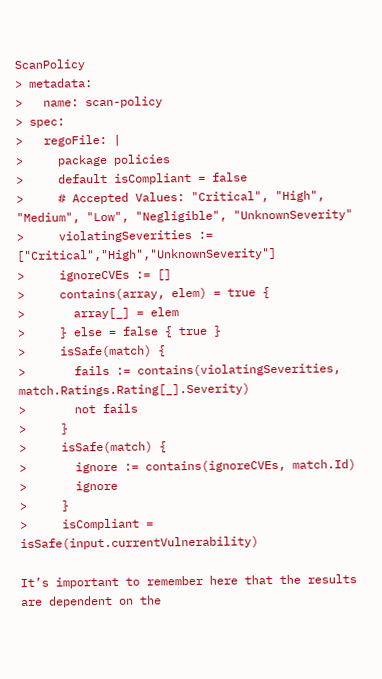ScanPolicy
> metadata:
>   name: scan-policy
> spec:
>   regoFile: |
>     package policies
>     default isCompliant = false
>     # Accepted Values: "Critical", "High", "Medium", "Low", "Negligible", "UnknownSeverity"
>     violatingSeverities := ["Critical","High","UnknownSeverity"]
>     ignoreCVEs := []
>     contains(array, elem) = true {
>       array[_] = elem
>     } else = false { true }
>     isSafe(match) {
>       fails := contains(violatingSeverities, match.Ratings.Rating[_].Severity)
>       not fails
>     }
>     isSafe(match) {
>       ignore := contains(ignoreCVEs, match.Id)
>       ignore
>     }
>     isCompliant = isSafe(input.currentVulnerability)

It’s important to remember here that the results are dependent on the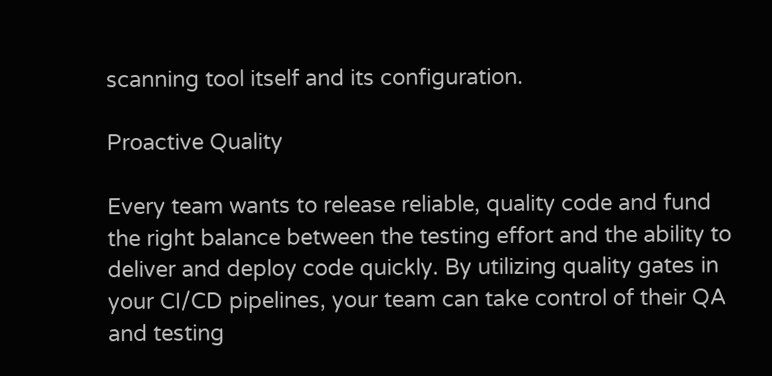scanning tool itself and its configuration.

Proactive Quality

Every team wants to release reliable, quality code and fund the right balance between the testing effort and the ability to deliver and deploy code quickly. By utilizing quality gates in your CI/CD pipelines, your team can take control of their QA and testing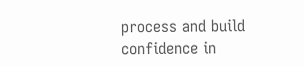process and build confidence in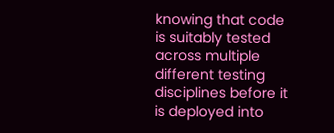knowing that code is suitably tested across multiple different testing disciplines before it is deployed into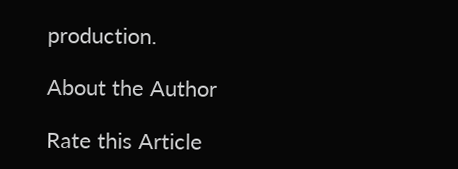production.

About the Author

Rate this Article